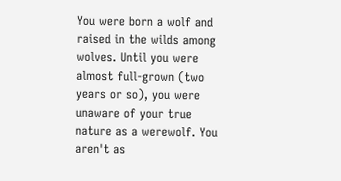You were born a wolf and raised in the wilds among wolves. Until you were almost full-grown (two years or so), you were unaware of your true nature as a werewolf. You aren't as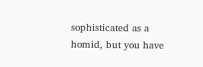sophisticated as a homid, but you have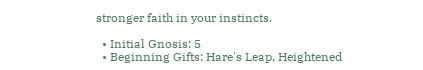stronger faith in your instincts.

  • Initial Gnosis: 5
  • Beginning Gifts: Hare's Leap, Heightened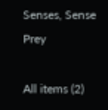Senses, Sense Prey

All items (2)